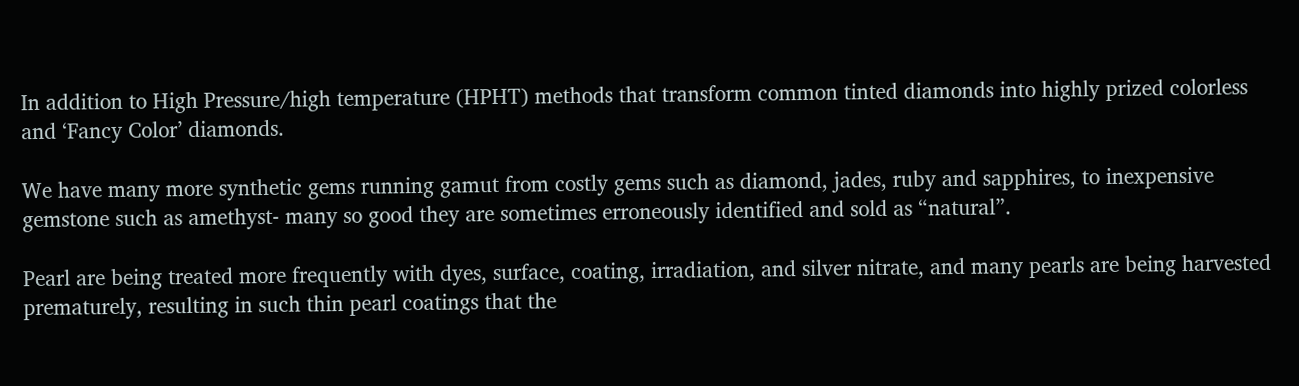In addition to High Pressure/high temperature (HPHT) methods that transform common tinted diamonds into highly prized colorless and ‘Fancy Color’ diamonds.

We have many more synthetic gems running gamut from costly gems such as diamond, jades, ruby and sapphires, to inexpensive gemstone such as amethyst- many so good they are sometimes erroneously identified and sold as “natural”.

Pearl are being treated more frequently with dyes, surface, coating, irradiation, and silver nitrate, and many pearls are being harvested prematurely, resulting in such thin pearl coatings that the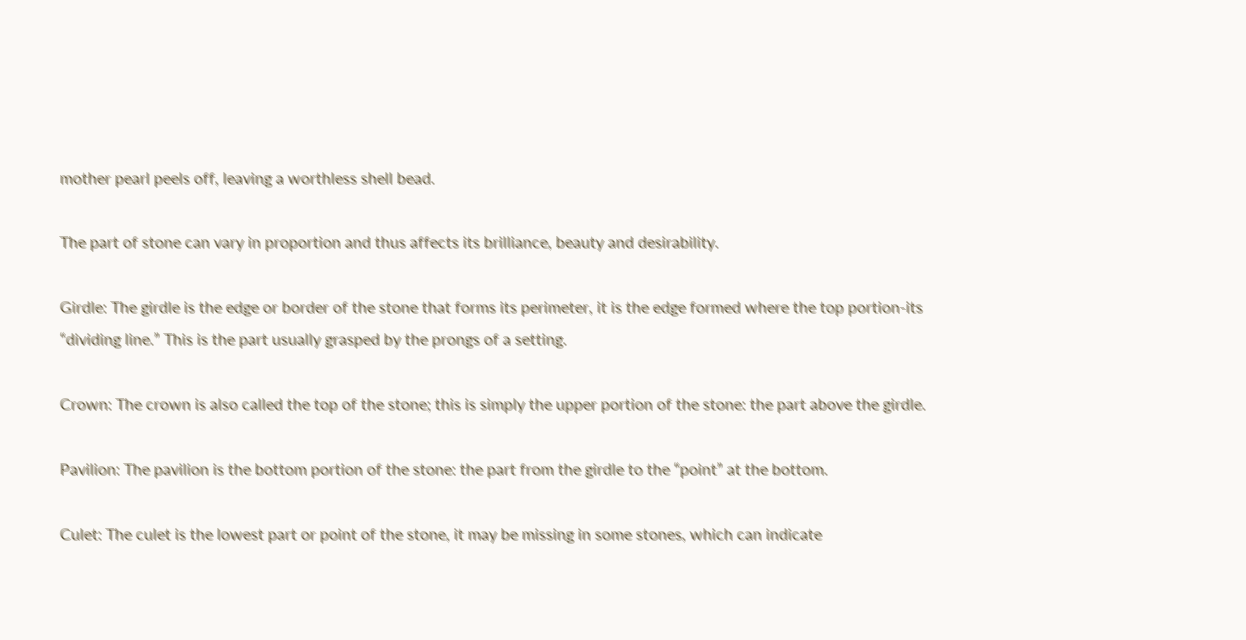mother pearl peels off, leaving a worthless shell bead.

The part of stone can vary in proportion and thus affects its brilliance, beauty and desirability.

Girdle: The girdle is the edge or border of the stone that forms its perimeter, it is the edge formed where the top portion-its “dividing line.” This is the part usually grasped by the prongs of a setting.

Crown: The crown is also called the top of the stone; this is simply the upper portion of the stone: the part above the girdle.

Pavilion: The pavilion is the bottom portion of the stone: the part from the girdle to the “point” at the bottom.

Culet: The culet is the lowest part or point of the stone, it may be missing in some stones, which can indicate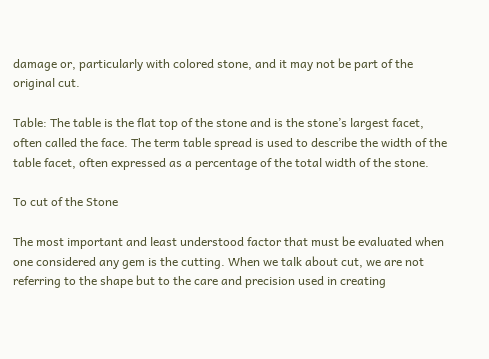damage or, particularly with colored stone, and it may not be part of the original cut.

Table: The table is the flat top of the stone and is the stone’s largest facet, often called the face. The term table spread is used to describe the width of the table facet, often expressed as a percentage of the total width of the stone.

To cut of the Stone

The most important and least understood factor that must be evaluated when one considered any gem is the cutting. When we talk about cut, we are not referring to the shape but to the care and precision used in creating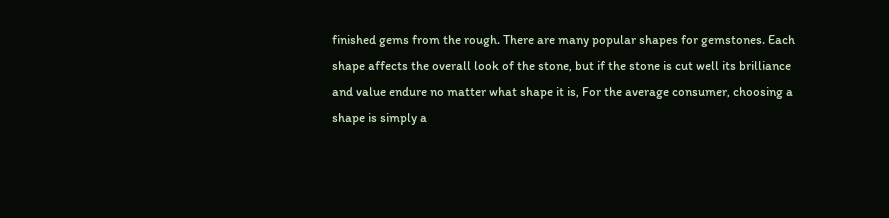finished gems from the rough. There are many popular shapes for gemstones. Each shape affects the overall look of the stone, but if the stone is cut well its brilliance and value endure no matter what shape it is, For the average consumer, choosing a shape is simply a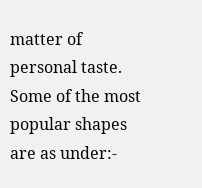matter of personal taste. Some of the most popular shapes are as under:-